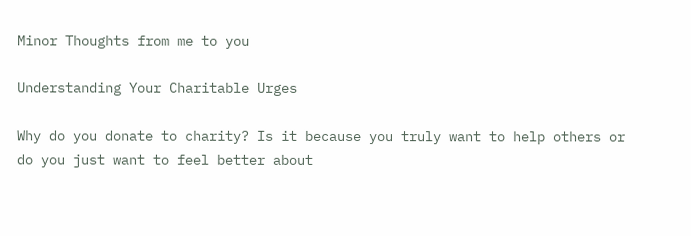Minor Thoughts from me to you

Understanding Your Charitable Urges

Why do you donate to charity? Is it because you truly want to help others or do you just want to feel better about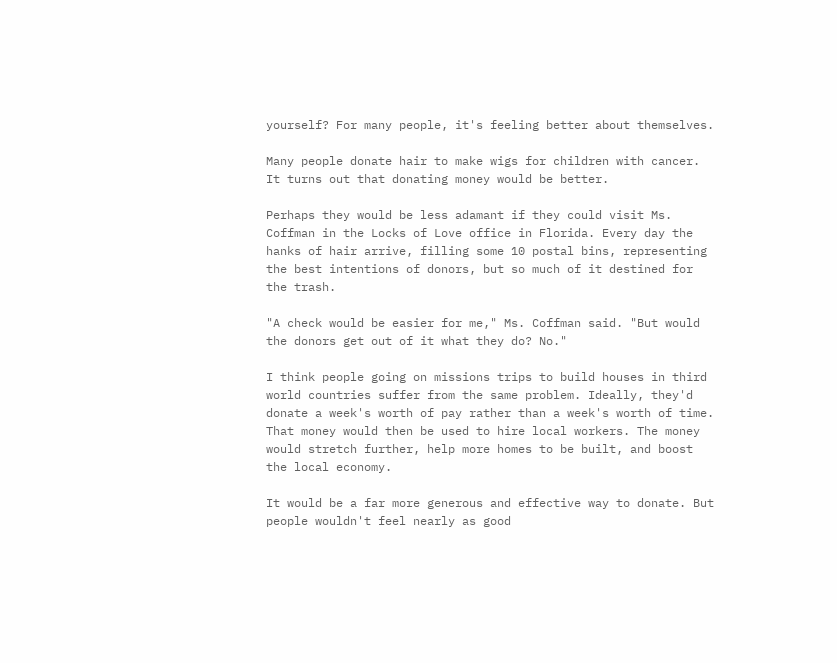yourself? For many people, it's feeling better about themselves.

Many people donate hair to make wigs for children with cancer. It turns out that donating money would be better.

Perhaps they would be less adamant if they could visit Ms. Coffman in the Locks of Love office in Florida. Every day the hanks of hair arrive, filling some 10 postal bins, representing the best intentions of donors, but so much of it destined for the trash.

"A check would be easier for me," Ms. Coffman said. "But would the donors get out of it what they do? No."

I think people going on missions trips to build houses in third world countries suffer from the same problem. Ideally, they'd donate a week's worth of pay rather than a week's worth of time. That money would then be used to hire local workers. The money would stretch further, help more homes to be built, and boost the local economy.

It would be a far more generous and effective way to donate. But people wouldn't feel nearly as good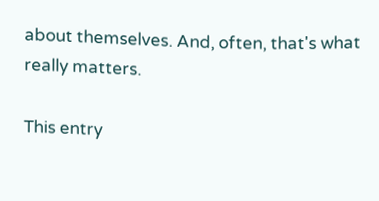about themselves. And, often, that's what really matters.

This entry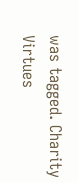was tagged. Charity Virtues